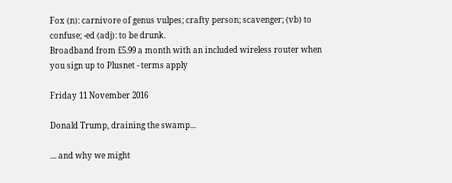Fox (n): carnivore of genus vulpes; crafty person; scavenger; (vb) to confuse; -ed (adj): to be drunk.
Broadband from £5.99 a month with an included wireless router when you sign up to Plusnet - terms apply

Friday 11 November 2016

Donald Trump, draining the swamp...

... and why we might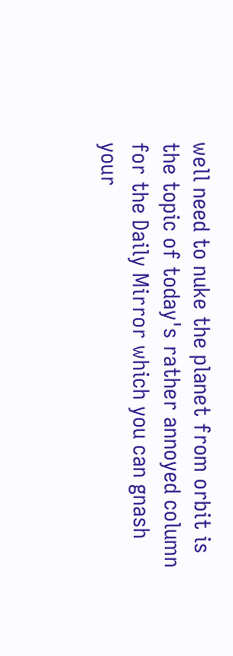well need to nuke the planet from orbit is the topic of today's rather annoyed column for the Daily Mirror which you can gnash your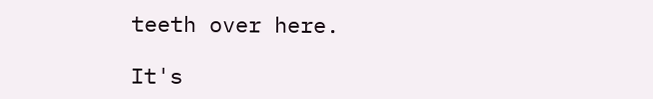teeth over here.

It's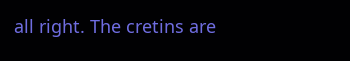all right. The cretins are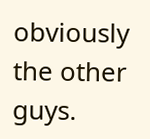obviously the other guys.